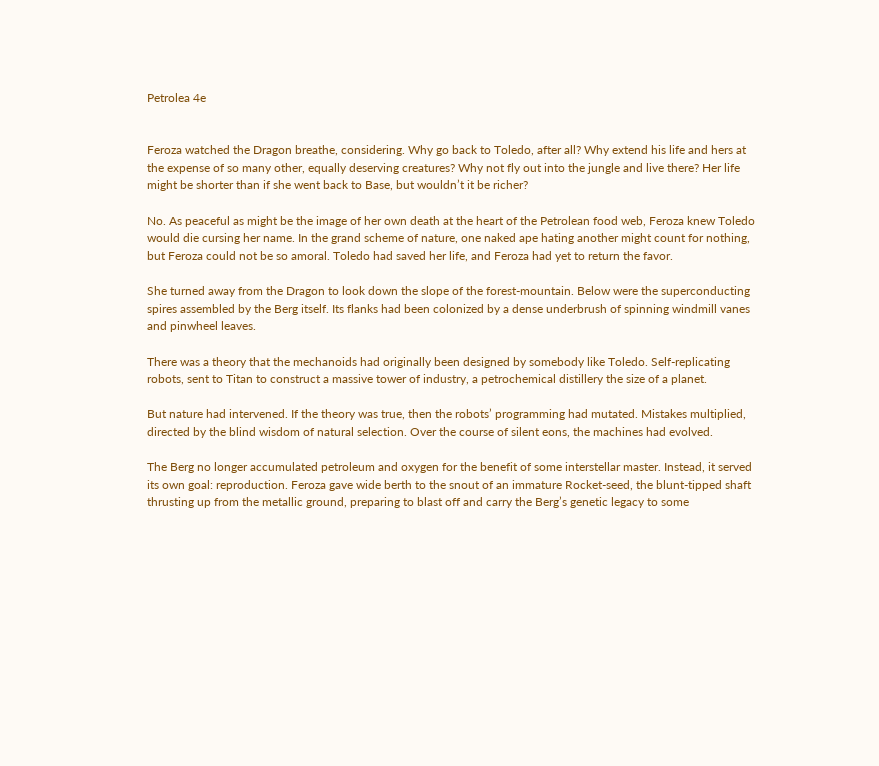Petrolea 4e


Feroza watched the Dragon breathe, considering. Why go back to Toledo, after all? Why extend his life and hers at the expense of so many other, equally deserving creatures? Why not fly out into the jungle and live there? Her life might be shorter than if she went back to Base, but wouldn’t it be richer?

No. As peaceful as might be the image of her own death at the heart of the Petrolean food web, Feroza knew Toledo would die cursing her name. In the grand scheme of nature, one naked ape hating another might count for nothing, but Feroza could not be so amoral. Toledo had saved her life, and Feroza had yet to return the favor.

She turned away from the Dragon to look down the slope of the forest-mountain. Below were the superconducting spires assembled by the Berg itself. Its flanks had been colonized by a dense underbrush of spinning windmill vanes and pinwheel leaves.

There was a theory that the mechanoids had originally been designed by somebody like Toledo. Self-replicating robots, sent to Titan to construct a massive tower of industry, a petrochemical distillery the size of a planet.

But nature had intervened. If the theory was true, then the robots’ programming had mutated. Mistakes multiplied, directed by the blind wisdom of natural selection. Over the course of silent eons, the machines had evolved.

The Berg no longer accumulated petroleum and oxygen for the benefit of some interstellar master. Instead, it served its own goal: reproduction. Feroza gave wide berth to the snout of an immature Rocket-seed, the blunt-tipped shaft thrusting up from the metallic ground, preparing to blast off and carry the Berg’s genetic legacy to some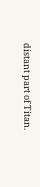distant part of Titan.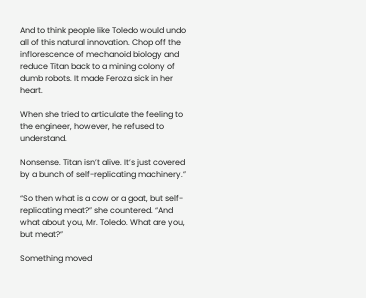And to think people like Toledo would undo all of this natural innovation. Chop off the inflorescence of mechanoid biology and reduce Titan back to a mining colony of dumb robots. It made Feroza sick in her heart.

When she tried to articulate the feeling to the engineer, however, he refused to understand.

Nonsense. Titan isn’t alive. It’s just covered by a bunch of self-replicating machinery.”

“So then what is a cow or a goat, but self-replicating meat?” she countered. “And what about you, Mr. Toledo. What are you, but meat?”

Something moved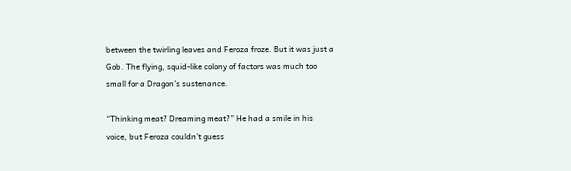between the twirling leaves and Feroza froze. But it was just a Gob. The flying, squid-like colony of factors was much too small for a Dragon’s sustenance.

“Thinking meat? Dreaming meat?” He had a smile in his voice, but Feroza couldn’t guess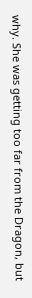why. She was getting too far from the Dragon, but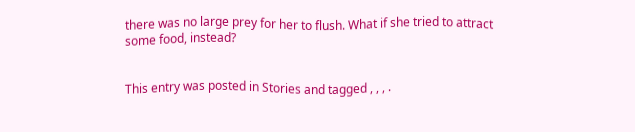there was no large prey for her to flush. What if she tried to attract some food, instead?


This entry was posted in Stories and tagged , , , .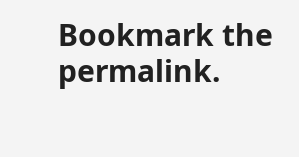Bookmark the permalink.